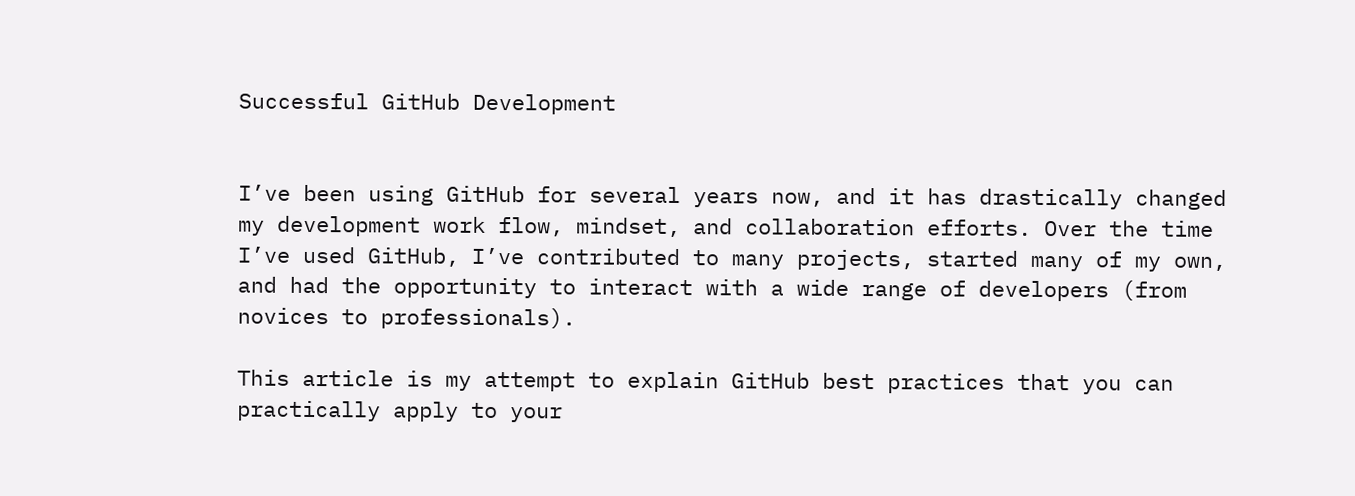Successful GitHub Development


I’ve been using GitHub for several years now, and it has drastically changed my development work flow, mindset, and collaboration efforts. Over the time I’ve used GitHub, I’ve contributed to many projects, started many of my own, and had the opportunity to interact with a wide range of developers (from novices to professionals).

This article is my attempt to explain GitHub best practices that you can practically apply to your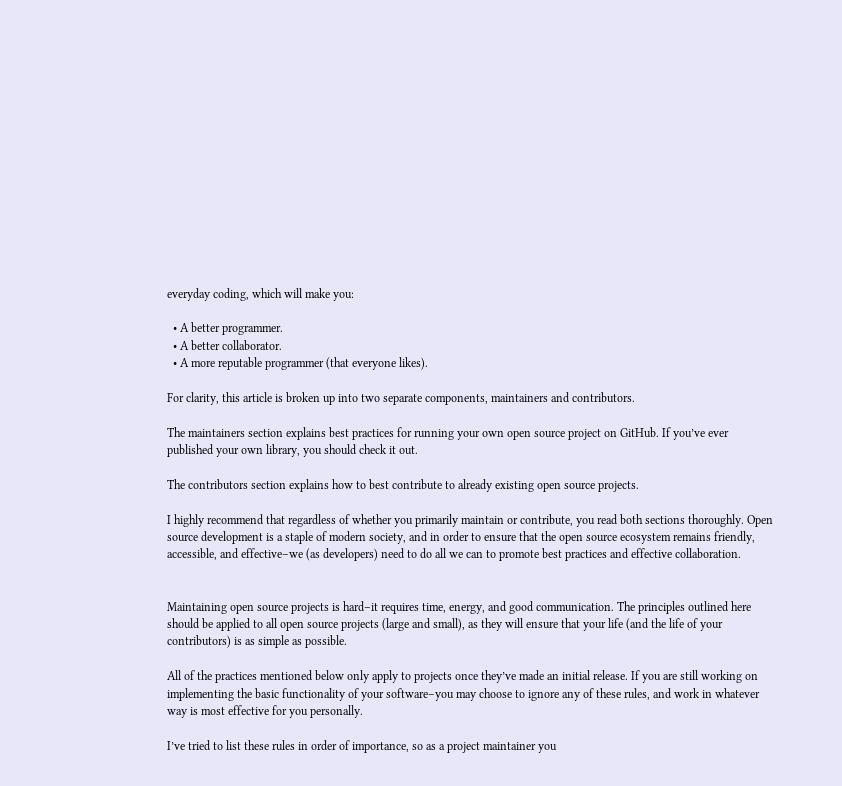everyday coding, which will make you:

  • A better programmer.
  • A better collaborator.
  • A more reputable programmer (that everyone likes).

For clarity, this article is broken up into two separate components, maintainers and contributors.

The maintainers section explains best practices for running your own open source project on GitHub. If you’ve ever published your own library, you should check it out.

The contributors section explains how to best contribute to already existing open source projects.

I highly recommend that regardless of whether you primarily maintain or contribute, you read both sections thoroughly. Open source development is a staple of modern society, and in order to ensure that the open source ecosystem remains friendly, accessible, and effective–we (as developers) need to do all we can to promote best practices and effective collaboration.


Maintaining open source projects is hard–it requires time, energy, and good communication. The principles outlined here should be applied to all open source projects (large and small), as they will ensure that your life (and the life of your contributors) is as simple as possible.

All of the practices mentioned below only apply to projects once they’ve made an initial release. If you are still working on implementing the basic functionality of your software–you may choose to ignore any of these rules, and work in whatever way is most effective for you personally.

I’ve tried to list these rules in order of importance, so as a project maintainer you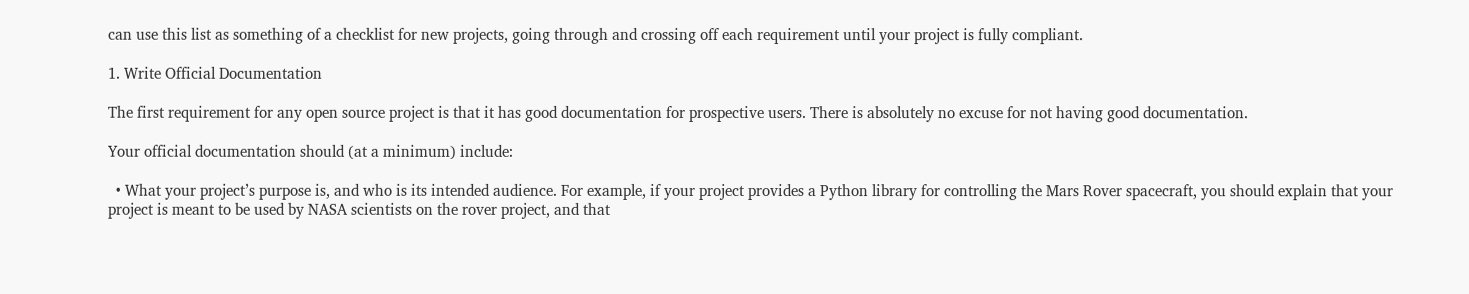can use this list as something of a checklist for new projects, going through and crossing off each requirement until your project is fully compliant.

1. Write Official Documentation

The first requirement for any open source project is that it has good documentation for prospective users. There is absolutely no excuse for not having good documentation.

Your official documentation should (at a minimum) include:

  • What your project’s purpose is, and who is its intended audience. For example, if your project provides a Python library for controlling the Mars Rover spacecraft, you should explain that your project is meant to be used by NASA scientists on the rover project, and that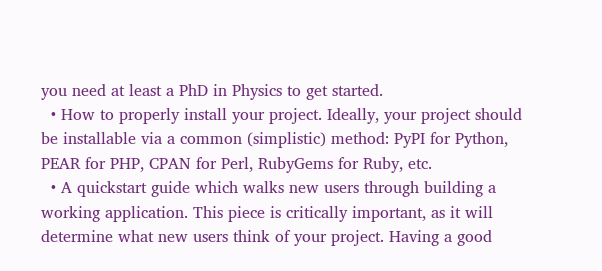you need at least a PhD in Physics to get started.
  • How to properly install your project. Ideally, your project should be installable via a common (simplistic) method: PyPI for Python, PEAR for PHP, CPAN for Perl, RubyGems for Ruby, etc.
  • A quickstart guide which walks new users through building a working application. This piece is critically important, as it will determine what new users think of your project. Having a good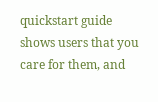quickstart guide shows users that you care for them, and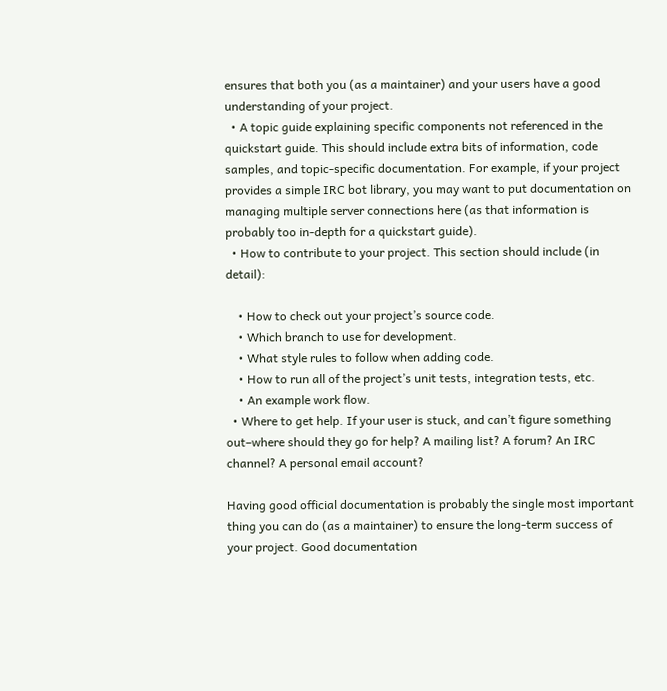ensures that both you (as a maintainer) and your users have a good understanding of your project.
  • A topic guide explaining specific components not referenced in the quickstart guide. This should include extra bits of information, code samples, and topic-specific documentation. For example, if your project provides a simple IRC bot library, you may want to put documentation on managing multiple server connections here (as that information is probably too in-depth for a quickstart guide).
  • How to contribute to your project. This section should include (in detail):

    • How to check out your project’s source code.
    • Which branch to use for development.
    • What style rules to follow when adding code.
    • How to run all of the project’s unit tests, integration tests, etc.
    • An example work flow.
  • Where to get help. If your user is stuck, and can’t figure something out–where should they go for help? A mailing list? A forum? An IRC channel? A personal email account?

Having good official documentation is probably the single most important thing you can do (as a maintainer) to ensure the long-term success of your project. Good documentation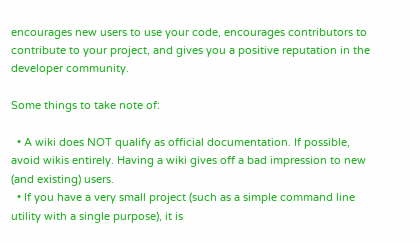encourages new users to use your code, encourages contributors to contribute to your project, and gives you a positive reputation in the developer community.

Some things to take note of:

  • A wiki does NOT qualify as official documentation. If possible, avoid wikis entirely. Having a wiki gives off a bad impression to new (and existing) users.
  • If you have a very small project (such as a simple command line utility with a single purpose), it is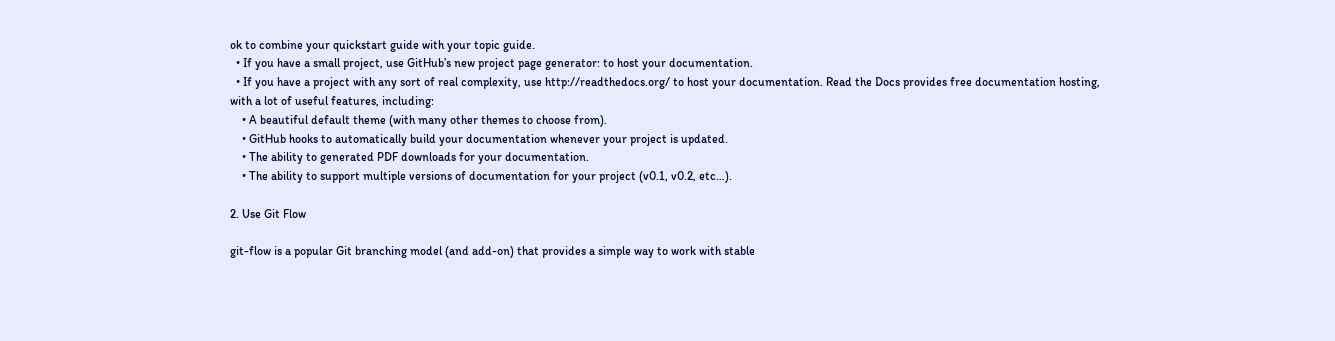ok to combine your quickstart guide with your topic guide.
  • If you have a small project, use GitHub’s new project page generator: to host your documentation.
  • If you have a project with any sort of real complexity, use http://readthedocs.org/ to host your documentation. Read the Docs provides free documentation hosting, with a lot of useful features, including:
    • A beautiful default theme (with many other themes to choose from).
    • GitHub hooks to automatically build your documentation whenever your project is updated.
    • The ability to generated PDF downloads for your documentation.
    • The ability to support multiple versions of documentation for your project (v0.1, v0.2, etc…).

2. Use Git Flow

git-flow is a popular Git branching model (and add-on) that provides a simple way to work with stable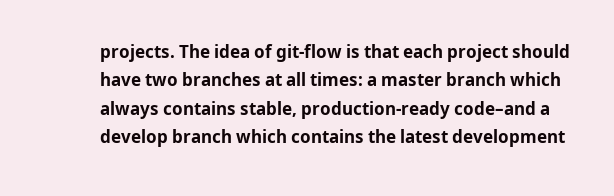projects. The idea of git-flow is that each project should have two branches at all times: a master branch which always contains stable, production-ready code–and a develop branch which contains the latest development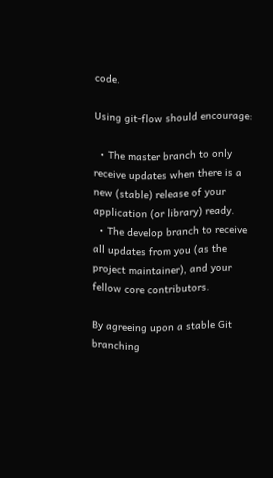code.

Using git-flow should encourage:

  • The master branch to only receive updates when there is a new (stable) release of your application (or library) ready.
  • The develop branch to receive all updates from you (as the project maintainer), and your fellow core contributors.

By agreeing upon a stable Git branching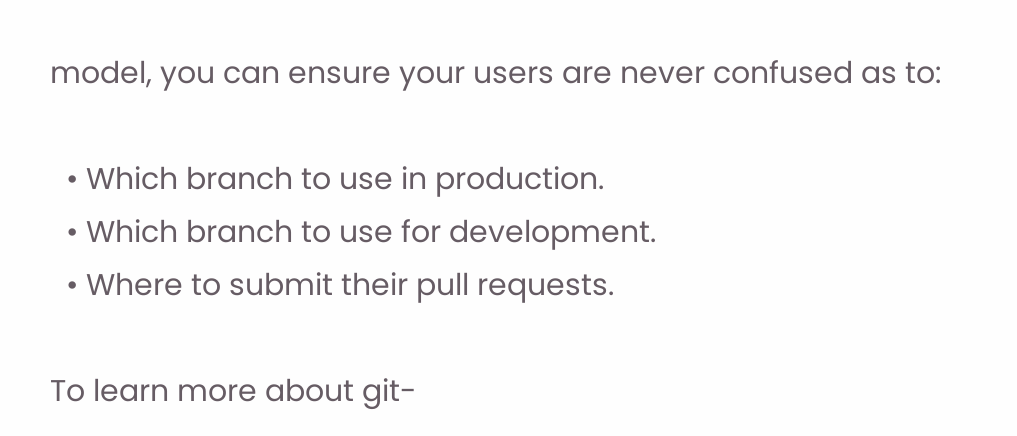model, you can ensure your users are never confused as to:

  • Which branch to use in production.
  • Which branch to use for development.
  • Where to submit their pull requests.

To learn more about git-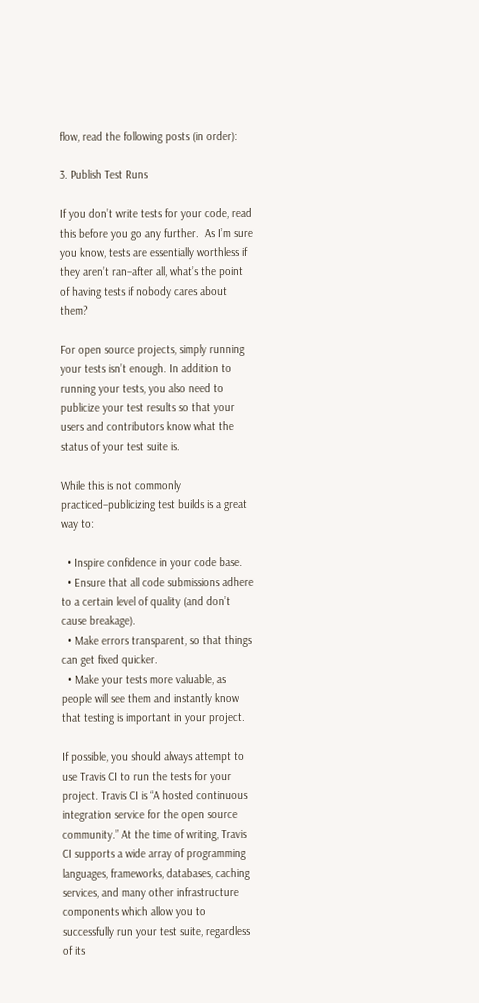flow, read the following posts (in order):

3. Publish Test Runs

If you don’t write tests for your code, read this before you go any further.  As I’m sure you know, tests are essentially worthless if they aren’t ran–after all, what’s the point of having tests if nobody cares about them?

For open source projects, simply running your tests isn’t enough. In addition to running your tests, you also need to publicize your test results so that your users and contributors know what the status of your test suite is.

While this is not commonly practiced–publicizing test builds is a great way to:

  • Inspire confidence in your code base.
  • Ensure that all code submissions adhere to a certain level of quality (and don’t cause breakage).
  • Make errors transparent, so that things can get fixed quicker.
  • Make your tests more valuable, as people will see them and instantly know that testing is important in your project.

If possible, you should always attempt to use Travis CI to run the tests for your project. Travis CI is “A hosted continuous integration service for the open source community.” At the time of writing, Travis CI supports a wide array of programming languages, frameworks, databases, caching services, and many other infrastructure components which allow you to successfully run your test suite, regardless of its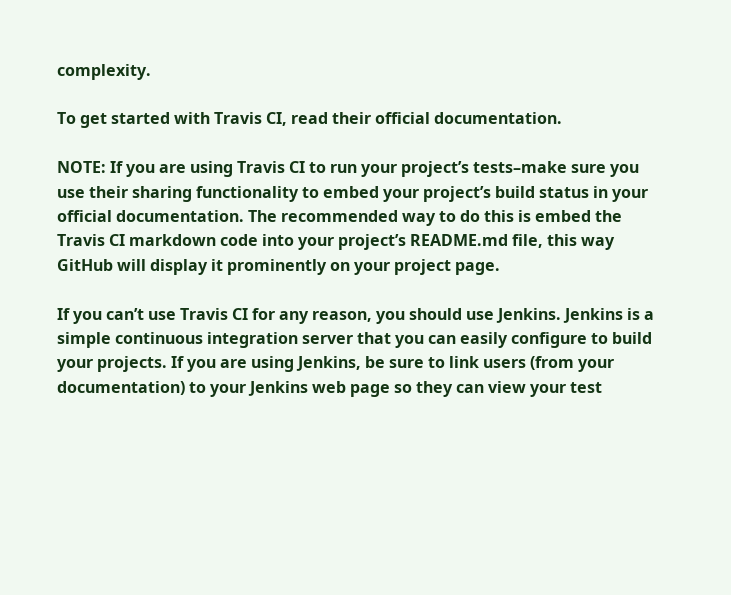complexity.

To get started with Travis CI, read their official documentation.

NOTE: If you are using Travis CI to run your project’s tests–make sure you use their sharing functionality to embed your project’s build status in your official documentation. The recommended way to do this is embed the Travis CI markdown code into your project’s README.md file, this way GitHub will display it prominently on your project page.

If you can’t use Travis CI for any reason, you should use Jenkins. Jenkins is a simple continuous integration server that you can easily configure to build your projects. If you are using Jenkins, be sure to link users (from your documentation) to your Jenkins web page so they can view your test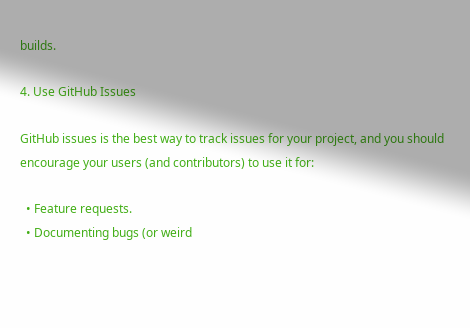builds.

4. Use GitHub Issues

GitHub issues is the best way to track issues for your project, and you should encourage your users (and contributors) to use it for:

  • Feature requests.
  • Documenting bugs (or weird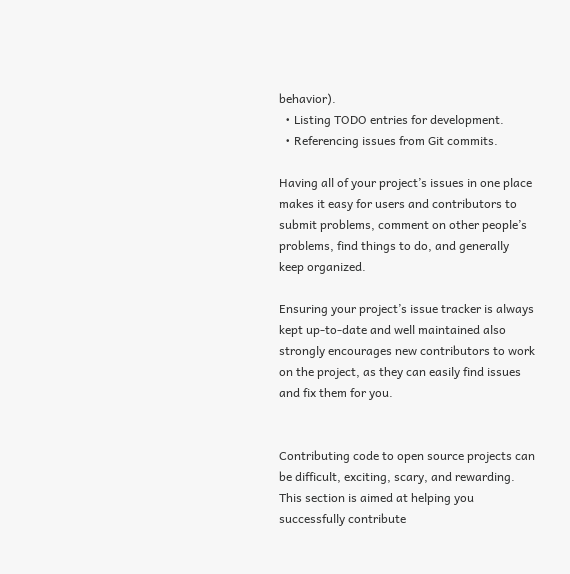behavior).
  • Listing TODO entries for development.
  • Referencing issues from Git commits.

Having all of your project’s issues in one place makes it easy for users and contributors to submit problems, comment on other people’s problems, find things to do, and generally keep organized.

Ensuring your project’s issue tracker is always kept up-to-date and well maintained also strongly encourages new contributors to work on the project, as they can easily find issues and fix them for you.


Contributing code to open source projects can be difficult, exciting, scary, and rewarding. This section is aimed at helping you successfully contribute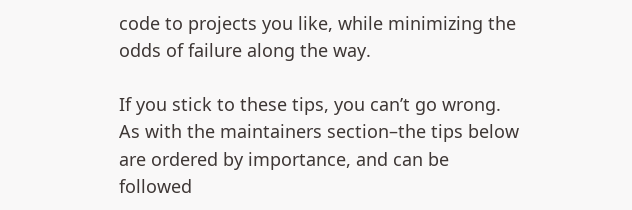code to projects you like, while minimizing the odds of failure along the way.

If you stick to these tips, you can’t go wrong. As with the maintainers section–the tips below are ordered by importance, and can be followed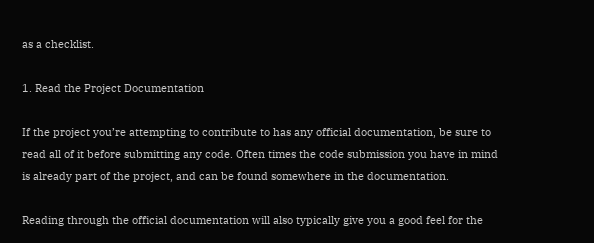as a checklist.

1. Read the Project Documentation

If the project you’re attempting to contribute to has any official documentation, be sure to read all of it before submitting any code. Often times the code submission you have in mind is already part of the project, and can be found somewhere in the documentation.

Reading through the official documentation will also typically give you a good feel for the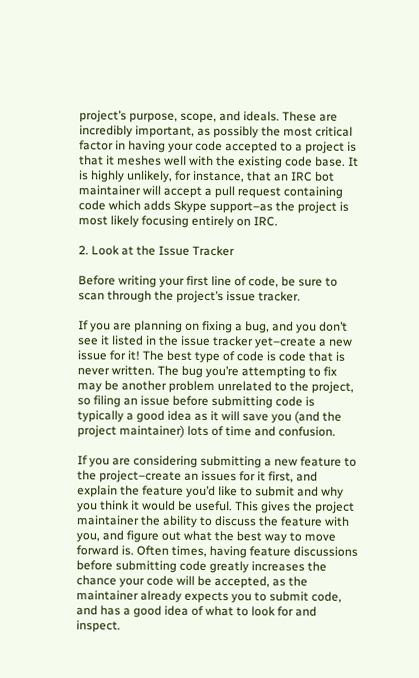project’s purpose, scope, and ideals. These are incredibly important, as possibly the most critical factor in having your code accepted to a project is that it meshes well with the existing code base. It is highly unlikely, for instance, that an IRC bot maintainer will accept a pull request containing code which adds Skype support–as the project is most likely focusing entirely on IRC.

2. Look at the Issue Tracker

Before writing your first line of code, be sure to scan through the project’s issue tracker.

If you are planning on fixing a bug, and you don’t see it listed in the issue tracker yet–create a new issue for it! The best type of code is code that is never written. The bug you’re attempting to fix may be another problem unrelated to the project, so filing an issue before submitting code is typically a good idea as it will save you (and the project maintainer) lots of time and confusion.

If you are considering submitting a new feature to the project–create an issues for it first, and explain the feature you’d like to submit and why you think it would be useful. This gives the project maintainer the ability to discuss the feature with you, and figure out what the best way to move forward is. Often times, having feature discussions before submitting code greatly increases the chance your code will be accepted, as the maintainer already expects you to submit code, and has a good idea of what to look for and inspect.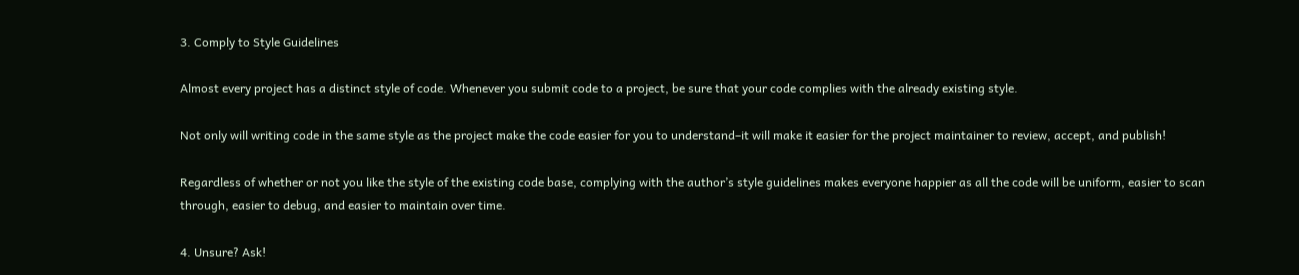3. Comply to Style Guidelines

Almost every project has a distinct style of code. Whenever you submit code to a project, be sure that your code complies with the already existing style.

Not only will writing code in the same style as the project make the code easier for you to understand–it will make it easier for the project maintainer to review, accept, and publish!

Regardless of whether or not you like the style of the existing code base, complying with the author’s style guidelines makes everyone happier as all the code will be uniform, easier to scan through, easier to debug, and easier to maintain over time.

4. Unsure? Ask!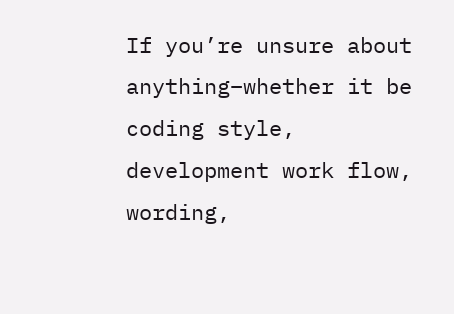If you’re unsure about anything–whether it be coding style, development work flow, wording,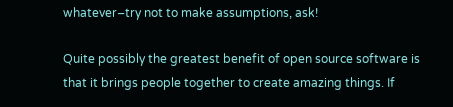whatever–try not to make assumptions, ask!

Quite possibly the greatest benefit of open source software is that it brings people together to create amazing things. If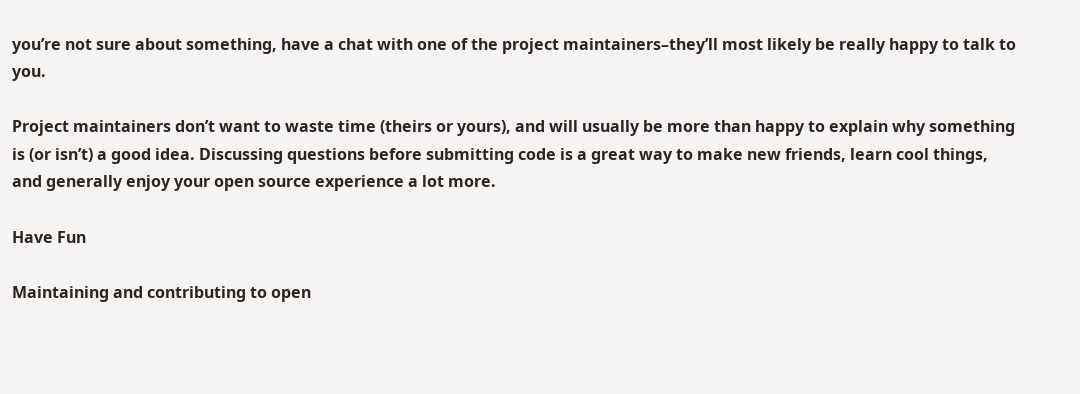you’re not sure about something, have a chat with one of the project maintainers–they’ll most likely be really happy to talk to you.

Project maintainers don’t want to waste time (theirs or yours), and will usually be more than happy to explain why something is (or isn’t) a good idea. Discussing questions before submitting code is a great way to make new friends, learn cool things, and generally enjoy your open source experience a lot more.

Have Fun

Maintaining and contributing to open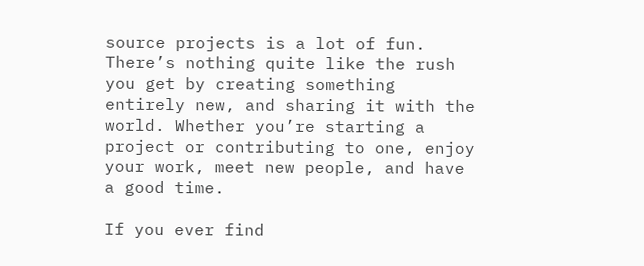source projects is a lot of fun. There’s nothing quite like the rush you get by creating something entirely new, and sharing it with the world. Whether you’re starting a project or contributing to one, enjoy your work, meet new people, and have a good time.

If you ever find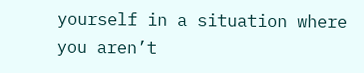yourself in a situation where you aren’t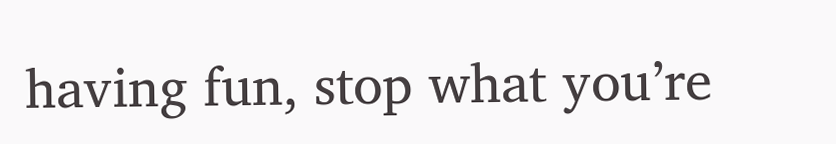having fun, stop what you’re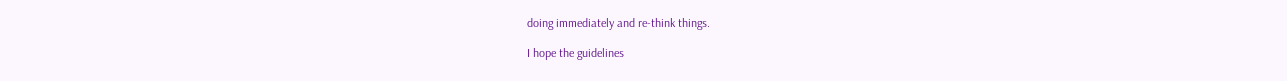doing immediately and re-think things.

I hope the guidelines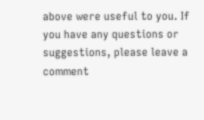above were useful to you. If you have any questions or suggestions, please leave a comment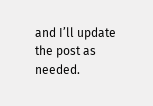and I’ll update the post as needed.